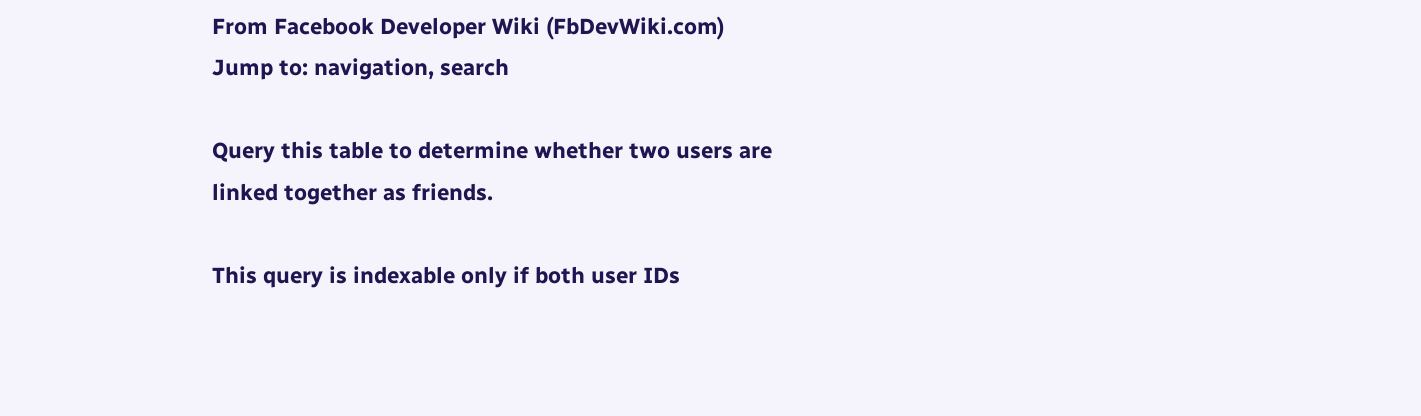From Facebook Developer Wiki (FbDevWiki.com)
Jump to: navigation, search

Query this table to determine whether two users are linked together as friends.

This query is indexable only if both user IDs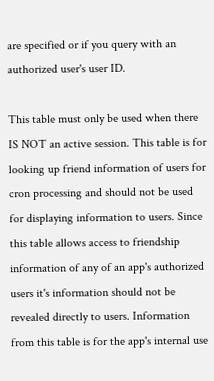are specified or if you query with an authorized user's user ID.

This table must only be used when there IS NOT an active session. This table is for looking up friend information of users for cron processing and should not be used for displaying information to users. Since this table allows access to friendship information of any of an app's authorized users it's information should not be revealed directly to users. Information from this table is for the app's internal use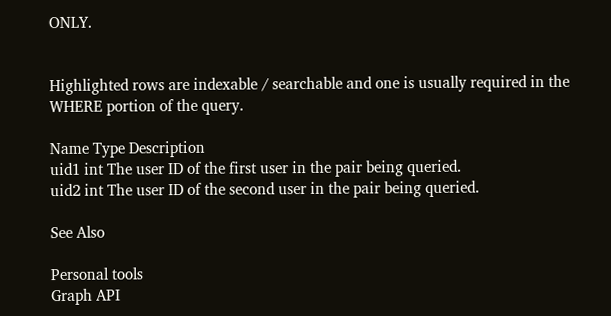ONLY.


Highlighted rows are indexable / searchable and one is usually required in the WHERE portion of the query.

Name Type Description
uid1 int The user ID of the first user in the pair being queried.
uid2 int The user ID of the second user in the pair being queried.

See Also

Personal tools
Graph API